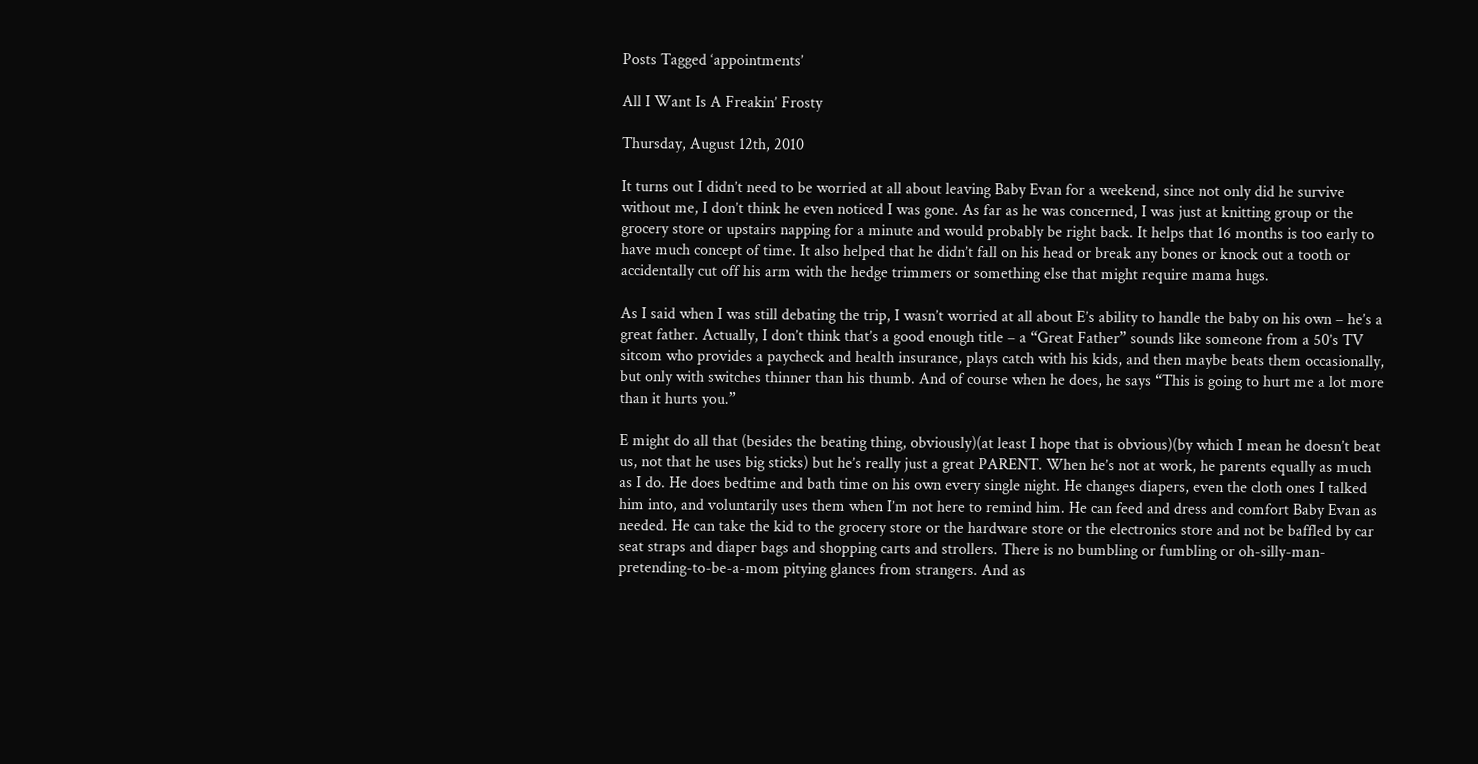Posts Tagged ‘appointments’

All I Want Is A Freakin’ Frosty

Thursday, August 12th, 2010

It turns out I didn’t need to be worried at all about leaving Baby Evan for a weekend, since not only did he survive without me, I don’t think he even noticed I was gone. As far as he was concerned, I was just at knitting group or the grocery store or upstairs napping for a minute and would probably be right back. It helps that 16 months is too early to have much concept of time. It also helped that he didn’t fall on his head or break any bones or knock out a tooth or accidentally cut off his arm with the hedge trimmers or something else that might require mama hugs.

As I said when I was still debating the trip, I wasn’t worried at all about E’s ability to handle the baby on his own – he’s a great father. Actually, I don’t think that’s a good enough title – a “Great Father” sounds like someone from a 50’s TV sitcom who provides a paycheck and health insurance, plays catch with his kids, and then maybe beats them occasionally, but only with switches thinner than his thumb. And of course when he does, he says “This is going to hurt me a lot more than it hurts you.”

E might do all that (besides the beating thing, obviously)(at least I hope that is obvious)(by which I mean he doesn’t beat us, not that he uses big sticks) but he’s really just a great PARENT. When he’s not at work, he parents equally as much as I do. He does bedtime and bath time on his own every single night. He changes diapers, even the cloth ones I talked him into, and voluntarily uses them when I’m not here to remind him. He can feed and dress and comfort Baby Evan as needed. He can take the kid to the grocery store or the hardware store or the electronics store and not be baffled by car seat straps and diaper bags and shopping carts and strollers. There is no bumbling or fumbling or oh-silly-man-pretending-to-be-a-mom pitying glances from strangers. And as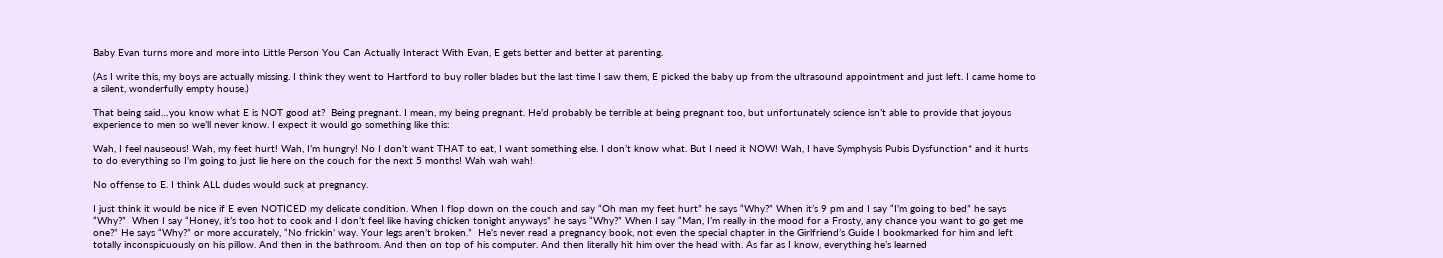Baby Evan turns more and more into Little Person You Can Actually Interact With Evan, E gets better and better at parenting.

(As I write this, my boys are actually missing. I think they went to Hartford to buy roller blades but the last time I saw them, E picked the baby up from the ultrasound appointment and just left. I came home to a silent, wonderfully empty house.)

That being said…you know what E is NOT good at?  Being pregnant. I mean, my being pregnant. He’d probably be terrible at being pregnant too, but unfortunately science isn’t able to provide that joyous experience to men so we’ll never know. I expect it would go something like this:

Wah, I feel nauseous! Wah, my feet hurt! Wah, I’m hungry! No I don’t want THAT to eat, I want something else. I don’t know what. But I need it NOW! Wah, I have Symphysis Pubis Dysfunction* and it hurts to do everything so I’m going to just lie here on the couch for the next 5 months! Wah wah wah!

No offense to E. I think ALL dudes would suck at pregnancy.

I just think it would be nice if E even NOTICED my delicate condition. When I flop down on the couch and say “Oh man my feet hurt” he says “Why?” When it’s 9 pm and I say “I’m going to bed” he says “Why?”  When I say “Honey, it’s too hot to cook and I don’t feel like having chicken tonight anyways” he says “Why?” When I say “Man, I’m really in the mood for a Frosty, any chance you want to go get me one?” He says “Why?” or more accurately, “No frickin’ way. Your legs aren’t broken.”  He’s never read a pregnancy book, not even the special chapter in the Girlfriend’s Guide I bookmarked for him and left totally inconspicuously on his pillow. And then in the bathroom. And then on top of his computer. And then literally hit him over the head with. As far as I know, everything he’s learned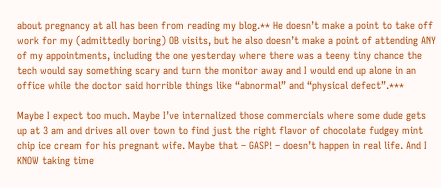about pregnancy at all has been from reading my blog.** He doesn’t make a point to take off work for my (admittedly boring) OB visits, but he also doesn’t make a point of attending ANY of my appointments, including the one yesterday where there was a teeny tiny chance the tech would say something scary and turn the monitor away and I would end up alone in an office while the doctor said horrible things like “abnormal” and “physical defect”.***

Maybe I expect too much. Maybe I’ve internalized those commercials where some dude gets up at 3 am and drives all over town to find just the right flavor of chocolate fudgey mint chip ice cream for his pregnant wife. Maybe that – GASP! – doesn’t happen in real life. And I KNOW taking time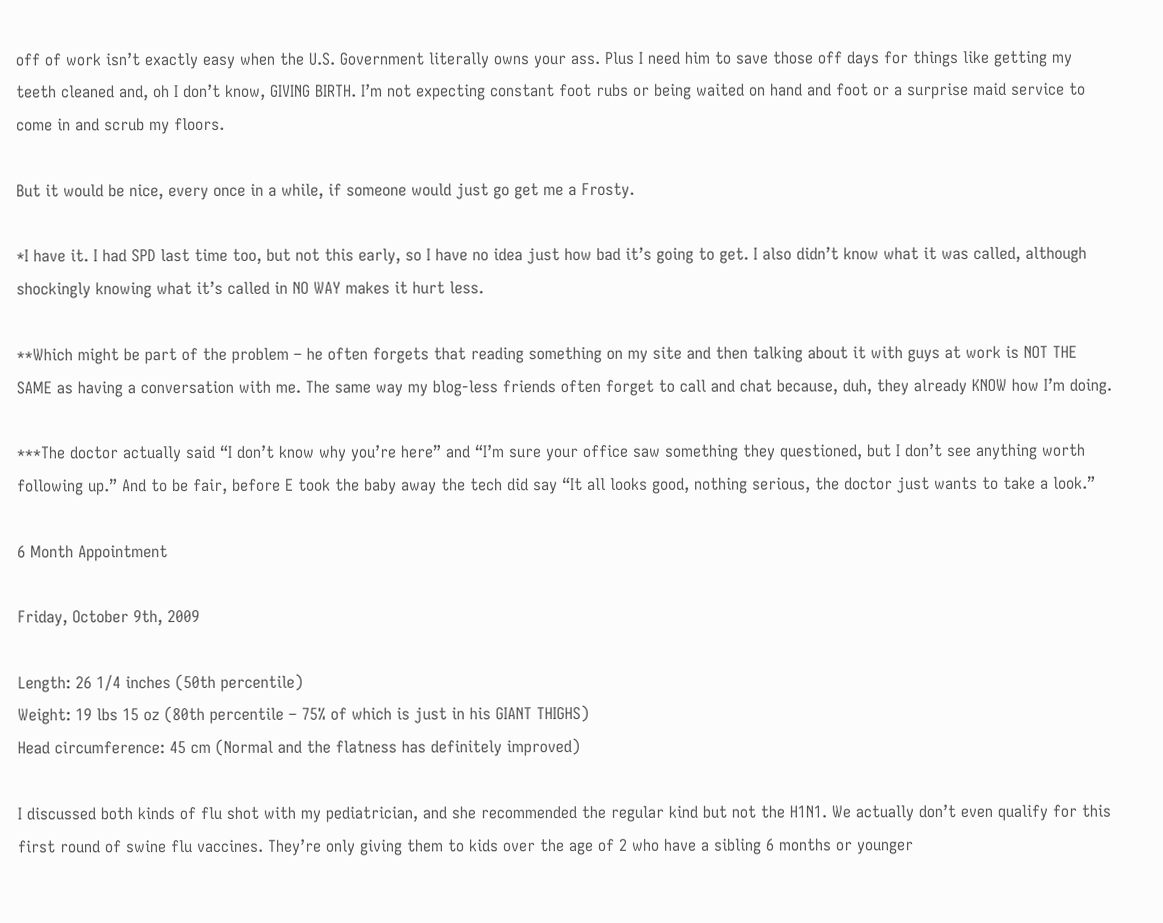off of work isn’t exactly easy when the U.S. Government literally owns your ass. Plus I need him to save those off days for things like getting my teeth cleaned and, oh I don’t know, GIVING BIRTH. I’m not expecting constant foot rubs or being waited on hand and foot or a surprise maid service to come in and scrub my floors.

But it would be nice, every once in a while, if someone would just go get me a Frosty.

*I have it. I had SPD last time too, but not this early, so I have no idea just how bad it’s going to get. I also didn’t know what it was called, although shockingly knowing what it’s called in NO WAY makes it hurt less.

**Which might be part of the problem – he often forgets that reading something on my site and then talking about it with guys at work is NOT THE SAME as having a conversation with me. The same way my blog-less friends often forget to call and chat because, duh, they already KNOW how I’m doing.

***The doctor actually said “I don’t know why you’re here” and “I’m sure your office saw something they questioned, but I don’t see anything worth following up.” And to be fair, before E took the baby away the tech did say “It all looks good, nothing serious, the doctor just wants to take a look.”

6 Month Appointment

Friday, October 9th, 2009

Length: 26 1/4 inches (50th percentile)
Weight: 19 lbs 15 oz (80th percentile – 75% of which is just in his GIANT THIGHS)
Head circumference: 45 cm (Normal and the flatness has definitely improved)

I discussed both kinds of flu shot with my pediatrician, and she recommended the regular kind but not the H1N1. We actually don’t even qualify for this first round of swine flu vaccines. They’re only giving them to kids over the age of 2 who have a sibling 6 months or younger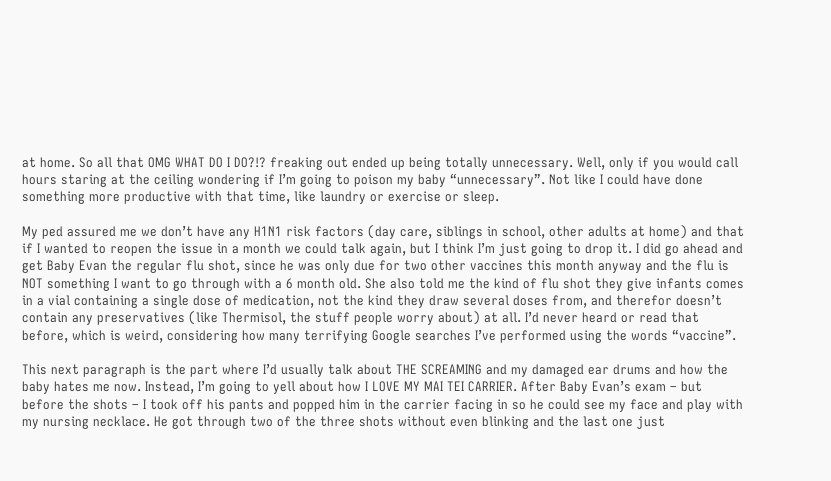at home. So all that OMG WHAT DO I DO?!? freaking out ended up being totally unnecessary. Well, only if you would call hours staring at the ceiling wondering if I’m going to poison my baby “unnecessary”. Not like I could have done something more productive with that time, like laundry or exercise or sleep.

My ped assured me we don’t have any H1N1 risk factors (day care, siblings in school, other adults at home) and that if I wanted to reopen the issue in a month we could talk again, but I think I’m just going to drop it. I did go ahead and get Baby Evan the regular flu shot, since he was only due for two other vaccines this month anyway and the flu is NOT something I want to go through with a 6 month old. She also told me the kind of flu shot they give infants comes in a vial containing a single dose of medication, not the kind they draw several doses from, and therefor doesn’t contain any preservatives (like Thermisol, the stuff people worry about) at all. I’d never heard or read that before, which is weird, considering how many terrifying Google searches I’ve performed using the words “vaccine”.

This next paragraph is the part where I’d usually talk about THE SCREAMING and my damaged ear drums and how the baby hates me now. Instead, I’m going to yell about how I LOVE MY MAI TEI CARRIER. After Baby Evan’s exam – but before the shots – I took off his pants and popped him in the carrier facing in so he could see my face and play with my nursing necklace. He got through two of the three shots without even blinking and the last one just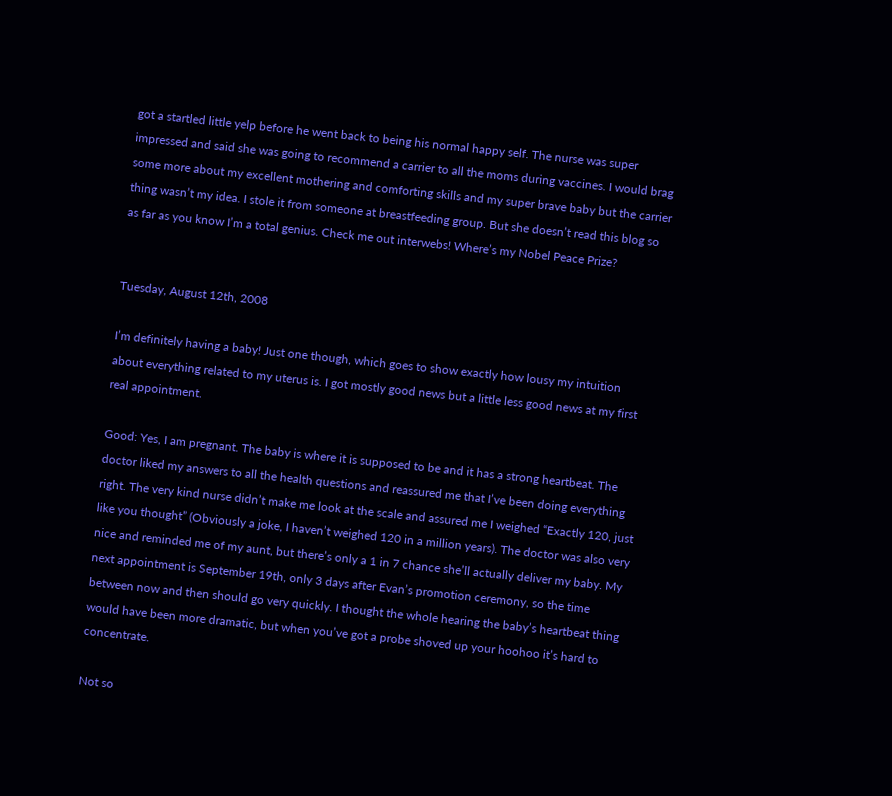got a startled little yelp before he went back to being his normal happy self. The nurse was super impressed and said she was going to recommend a carrier to all the moms during vaccines. I would brag some more about my excellent mothering and comforting skills and my super brave baby but the carrier thing wasn’t my idea. I stole it from someone at breastfeeding group. But she doesn’t read this blog so as far as you know I’m a total genius. Check me out interwebs! Where’s my Nobel Peace Prize?


Tuesday, August 12th, 2008

I’m definitely having a baby! Just one though, which goes to show exactly how lousy my intuition about everything related to my uterus is. I got mostly good news but a little less good news at my first real appointment.

Good: Yes, I am pregnant. The baby is where it is supposed to be and it has a strong heartbeat. The doctor liked my answers to all the health questions and reassured me that I’ve been doing everything right. The very kind nurse didn’t make me look at the scale and assured me I weighed “Exactly 120, just like you thought” (Obviously a joke, I haven’t weighed 120 in a million years). The doctor was also very nice and reminded me of my aunt, but there’s only a 1 in 7 chance she’ll actually deliver my baby. My next appointment is September 19th, only 3 days after Evan’s promotion ceremony, so the time between now and then should go very quickly. I thought the whole hearing the baby’s heartbeat thing would have been more dramatic, but when you’ve got a probe shoved up your hoohoo it’s hard to concentrate.

Not so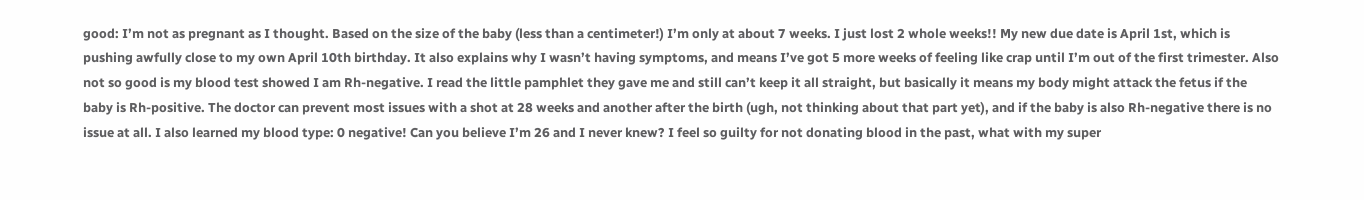good: I’m not as pregnant as I thought. Based on the size of the baby (less than a centimeter!) I’m only at about 7 weeks. I just lost 2 whole weeks!! My new due date is April 1st, which is pushing awfully close to my own April 10th birthday. It also explains why I wasn’t having symptoms, and means I’ve got 5 more weeks of feeling like crap until I’m out of the first trimester. Also not so good is my blood test showed I am Rh-negative. I read the little pamphlet they gave me and still can’t keep it all straight, but basically it means my body might attack the fetus if the baby is Rh-positive. The doctor can prevent most issues with a shot at 28 weeks and another after the birth (ugh, not thinking about that part yet), and if the baby is also Rh-negative there is no issue at all. I also learned my blood type: 0 negative! Can you believe I’m 26 and I never knew? I feel so guilty for not donating blood in the past, what with my super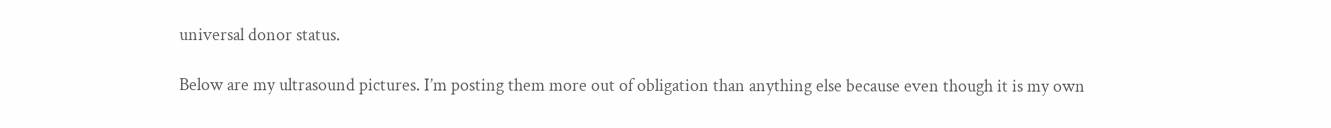universal donor status.

Below are my ultrasound pictures. I’m posting them more out of obligation than anything else because even though it is my own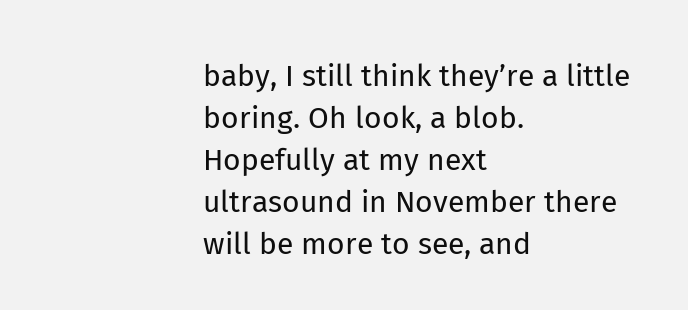baby, I still think they’re a little boring. Oh look, a blob. Hopefully at my next ultrasound in November there will be more to see, and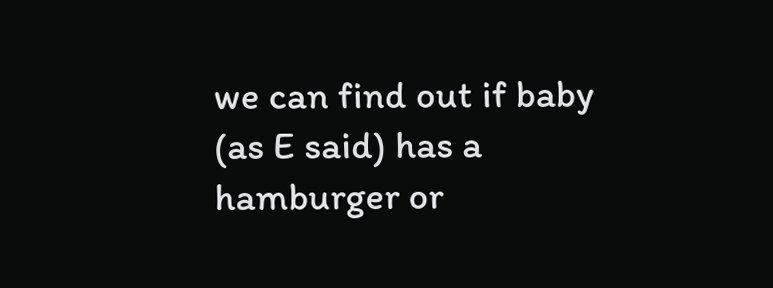we can find out if baby (as E said) has a hamburger or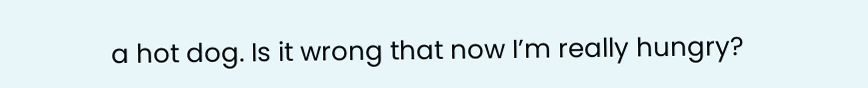a hot dog. Is it wrong that now I’m really hungry?